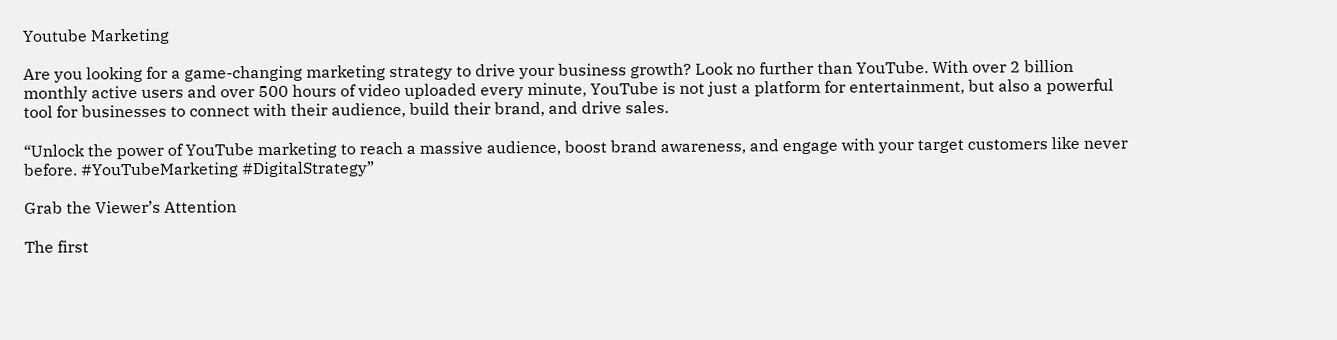Youtube Marketing

Are you looking for a game-changing marketing strategy to drive your business growth? Look no further than YouTube. With over 2 billion monthly active users and over 500 hours of video uploaded every minute, YouTube is not just a platform for entertainment, but also a powerful tool for businesses to connect with their audience, build their brand, and drive sales.

“Unlock the power of YouTube marketing to reach a massive audience, boost brand awareness, and engage with your target customers like never before. #YouTubeMarketing #DigitalStrategy”

Grab the Viewer’s Attention

The first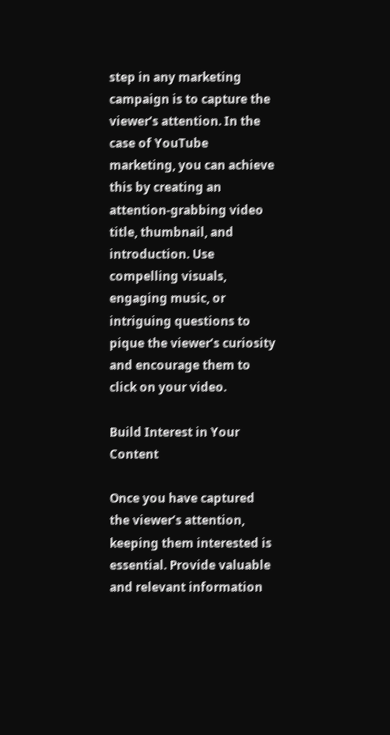step in any marketing campaign is to capture the viewer’s attention. In the case of YouTube marketing, you can achieve this by creating an attention-grabbing video title, thumbnail, and introduction. Use compelling visuals, engaging music, or intriguing questions to pique the viewer’s curiosity and encourage them to click on your video.

Build Interest in Your Content

Once you have captured the viewer’s attention, keeping them interested is essential. Provide valuable and relevant information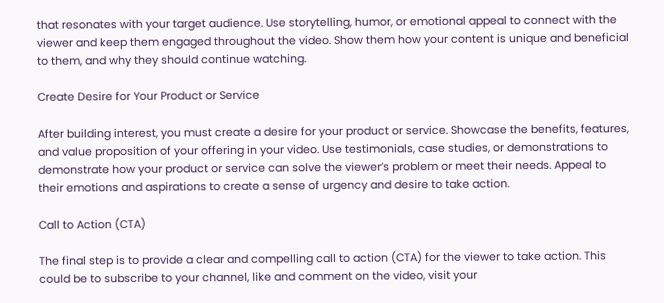that resonates with your target audience. Use storytelling, humor, or emotional appeal to connect with the viewer and keep them engaged throughout the video. Show them how your content is unique and beneficial to them, and why they should continue watching.

Create Desire for Your Product or Service

After building interest, you must create a desire for your product or service. Showcase the benefits, features, and value proposition of your offering in your video. Use testimonials, case studies, or demonstrations to demonstrate how your product or service can solve the viewer’s problem or meet their needs. Appeal to their emotions and aspirations to create a sense of urgency and desire to take action.

Call to Action (CTA)

The final step is to provide a clear and compelling call to action (CTA) for the viewer to take action. This could be to subscribe to your channel, like and comment on the video, visit your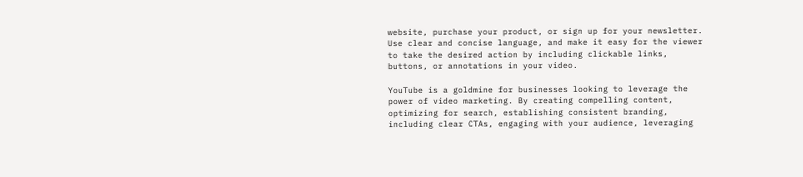website, purchase your product, or sign up for your newsletter. Use clear and concise language, and make it easy for the viewer to take the desired action by including clickable links, buttons, or annotations in your video.

YouTube is a goldmine for businesses looking to leverage the power of video marketing. By creating compelling content, optimizing for search, establishing consistent branding, including clear CTAs, engaging with your audience, leveraging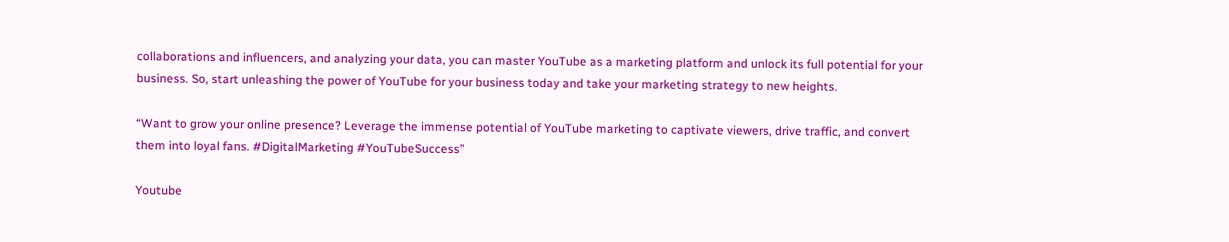collaborations and influencers, and analyzing your data, you can master YouTube as a marketing platform and unlock its full potential for your business. So, start unleashing the power of YouTube for your business today and take your marketing strategy to new heights.

“Want to grow your online presence? Leverage the immense potential of YouTube marketing to captivate viewers, drive traffic, and convert them into loyal fans. #DigitalMarketing #YouTubeSuccess”

Youtube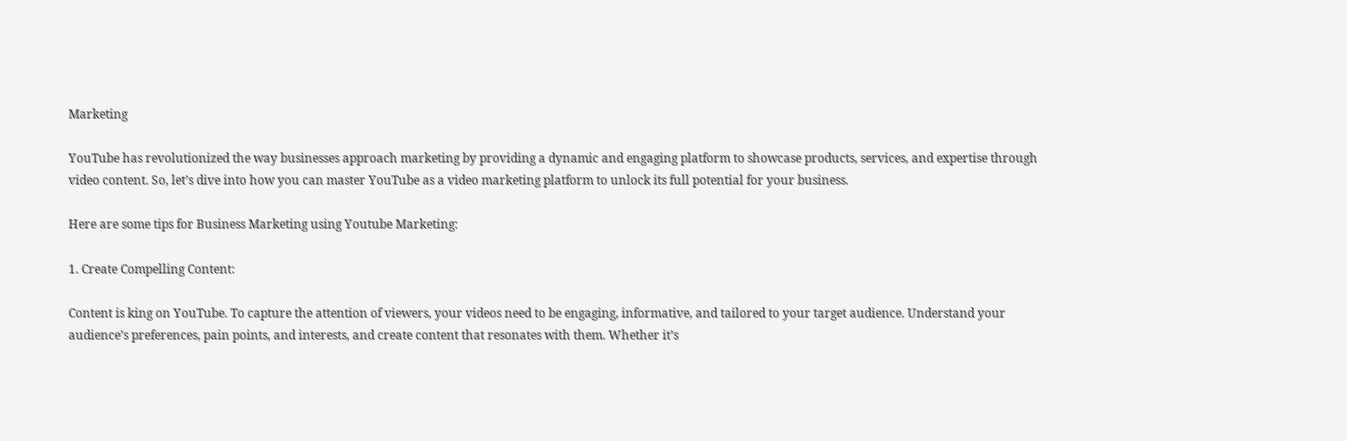Marketing

YouTube has revolutionized the way businesses approach marketing by providing a dynamic and engaging platform to showcase products, services, and expertise through video content. So, let’s dive into how you can master YouTube as a video marketing platform to unlock its full potential for your business.

Here are some tips for Business Marketing using Youtube Marketing:

1. Create Compelling Content:

Content is king on YouTube. To capture the attention of viewers, your videos need to be engaging, informative, and tailored to your target audience. Understand your audience’s preferences, pain points, and interests, and create content that resonates with them. Whether it’s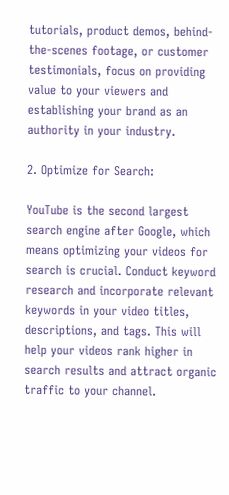tutorials, product demos, behind-the-scenes footage, or customer testimonials, focus on providing value to your viewers and establishing your brand as an authority in your industry.

2. Optimize for Search:

YouTube is the second largest search engine after Google, which means optimizing your videos for search is crucial. Conduct keyword research and incorporate relevant keywords in your video titles, descriptions, and tags. This will help your videos rank higher in search results and attract organic traffic to your channel.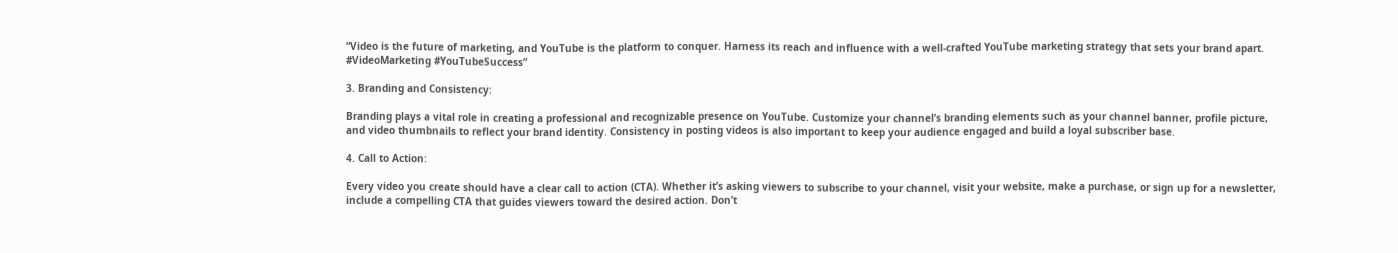“Video is the future of marketing, and YouTube is the platform to conquer. Harness its reach and influence with a well-crafted YouTube marketing strategy that sets your brand apart. #VideoMarketing #YouTubeSuccess”

3. Branding and Consistency:

Branding plays a vital role in creating a professional and recognizable presence on YouTube. Customize your channel’s branding elements such as your channel banner, profile picture, and video thumbnails to reflect your brand identity. Consistency in posting videos is also important to keep your audience engaged and build a loyal subscriber base.

4. Call to Action:

Every video you create should have a clear call to action (CTA). Whether it’s asking viewers to subscribe to your channel, visit your website, make a purchase, or sign up for a newsletter, include a compelling CTA that guides viewers toward the desired action. Don’t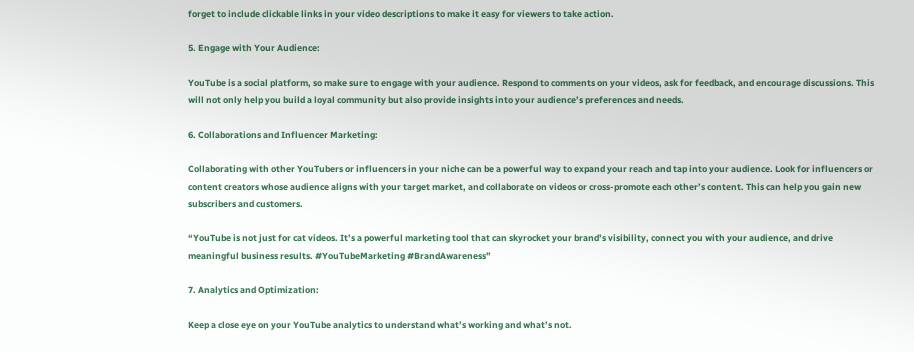forget to include clickable links in your video descriptions to make it easy for viewers to take action.

5. Engage with Your Audience:

YouTube is a social platform, so make sure to engage with your audience. Respond to comments on your videos, ask for feedback, and encourage discussions. This will not only help you build a loyal community but also provide insights into your audience’s preferences and needs.

6. Collaborations and Influencer Marketing:

Collaborating with other YouTubers or influencers in your niche can be a powerful way to expand your reach and tap into your audience. Look for influencers or content creators whose audience aligns with your target market, and collaborate on videos or cross-promote each other’s content. This can help you gain new subscribers and customers.

“YouTube is not just for cat videos. It’s a powerful marketing tool that can skyrocket your brand’s visibility, connect you with your audience, and drive meaningful business results. #YouTubeMarketing #BrandAwareness”

7. Analytics and Optimization:

Keep a close eye on your YouTube analytics to understand what’s working and what’s not.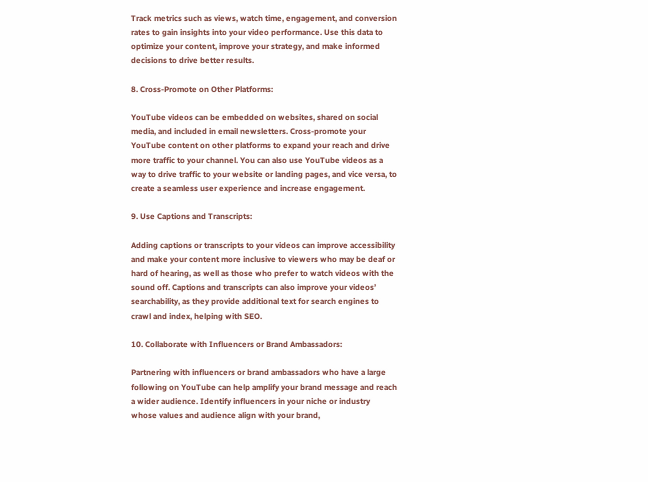Track metrics such as views, watch time, engagement, and conversion rates to gain insights into your video performance. Use this data to optimize your content, improve your strategy, and make informed decisions to drive better results.

8. Cross-Promote on Other Platforms:

YouTube videos can be embedded on websites, shared on social media, and included in email newsletters. Cross-promote your YouTube content on other platforms to expand your reach and drive more traffic to your channel. You can also use YouTube videos as a way to drive traffic to your website or landing pages, and vice versa, to create a seamless user experience and increase engagement.

9. Use Captions and Transcripts:

Adding captions or transcripts to your videos can improve accessibility and make your content more inclusive to viewers who may be deaf or hard of hearing, as well as those who prefer to watch videos with the sound off. Captions and transcripts can also improve your videos’ searchability, as they provide additional text for search engines to crawl and index, helping with SEO.

10. Collaborate with Influencers or Brand Ambassadors:

Partnering with influencers or brand ambassadors who have a large following on YouTube can help amplify your brand message and reach a wider audience. Identify influencers in your niche or industry whose values and audience align with your brand,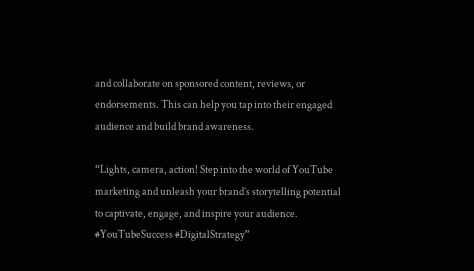and collaborate on sponsored content, reviews, or endorsements. This can help you tap into their engaged audience and build brand awareness.

“Lights, camera, action! Step into the world of YouTube marketing and unleash your brand’s storytelling potential to captivate, engage, and inspire your audience. #YouTubeSuccess #DigitalStrategy”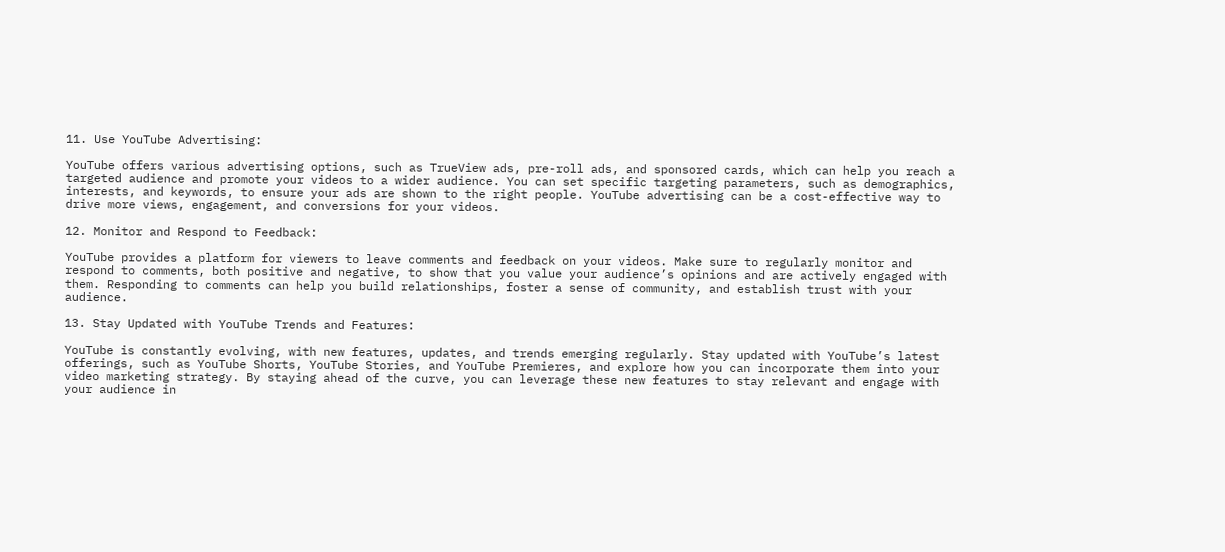11. Use YouTube Advertising:

YouTube offers various advertising options, such as TrueView ads, pre-roll ads, and sponsored cards, which can help you reach a targeted audience and promote your videos to a wider audience. You can set specific targeting parameters, such as demographics, interests, and keywords, to ensure your ads are shown to the right people. YouTube advertising can be a cost-effective way to drive more views, engagement, and conversions for your videos.

12. Monitor and Respond to Feedback:

YouTube provides a platform for viewers to leave comments and feedback on your videos. Make sure to regularly monitor and respond to comments, both positive and negative, to show that you value your audience’s opinions and are actively engaged with them. Responding to comments can help you build relationships, foster a sense of community, and establish trust with your audience.

13. Stay Updated with YouTube Trends and Features:

YouTube is constantly evolving, with new features, updates, and trends emerging regularly. Stay updated with YouTube’s latest offerings, such as YouTube Shorts, YouTube Stories, and YouTube Premieres, and explore how you can incorporate them into your video marketing strategy. By staying ahead of the curve, you can leverage these new features to stay relevant and engage with your audience in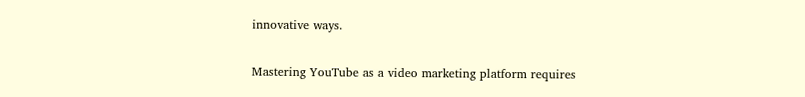innovative ways.

Mastering YouTube as a video marketing platform requires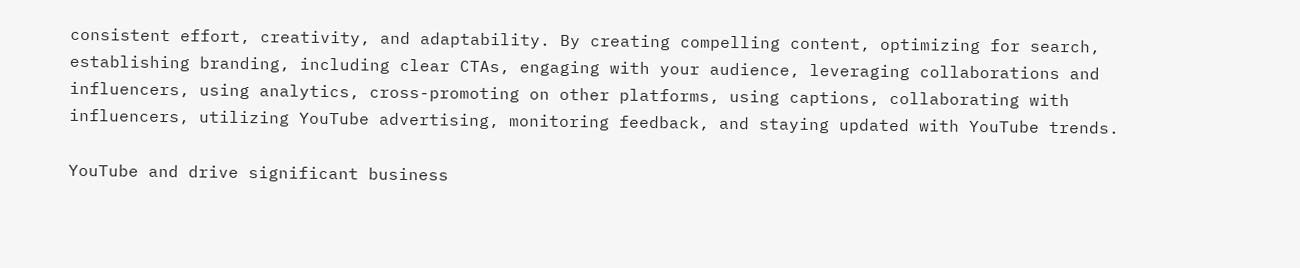consistent effort, creativity, and adaptability. By creating compelling content, optimizing for search, establishing branding, including clear CTAs, engaging with your audience, leveraging collaborations and influencers, using analytics, cross-promoting on other platforms, using captions, collaborating with influencers, utilizing YouTube advertising, monitoring feedback, and staying updated with YouTube trends.

YouTube and drive significant business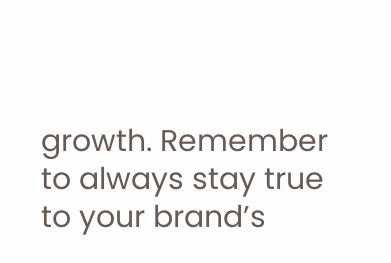growth. Remember to always stay true to your brand’s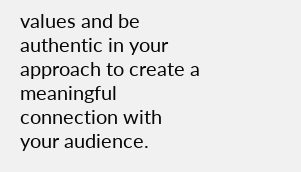values and be authentic in your approach to create a meaningful connection with your audience.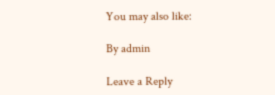You may also like:

By admin

Leave a Reply